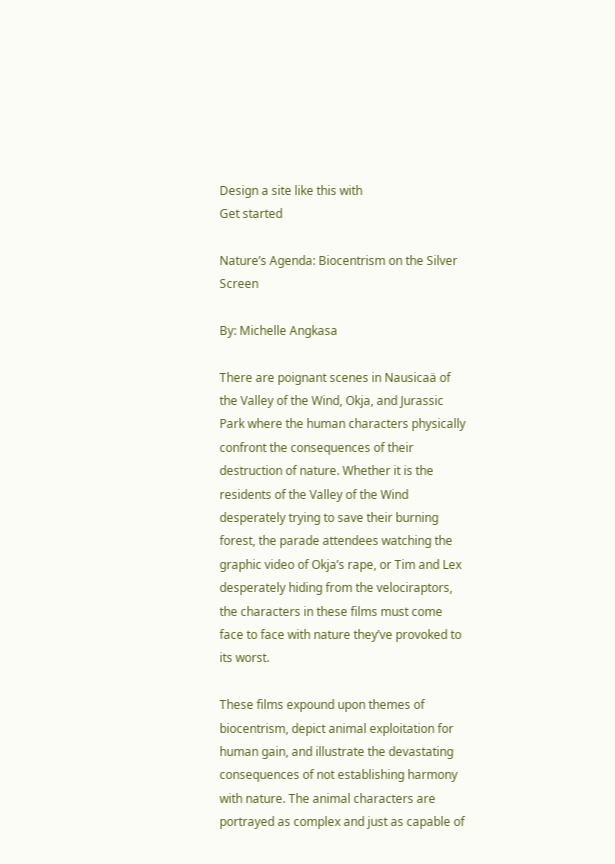Design a site like this with
Get started

Nature’s Agenda: Biocentrism on the Silver Screen

By: Michelle Angkasa

There are poignant scenes in Nausicaä of the Valley of the Wind, Okja, and Jurassic Park where the human characters physically confront the consequences of their destruction of nature. Whether it is the residents of the Valley of the Wind desperately trying to save their burning forest, the parade attendees watching the graphic video of Okja’s rape, or Tim and Lex desperately hiding from the velociraptors, the characters in these films must come face to face with nature they’ve provoked to its worst.

These films expound upon themes of biocentrism, depict animal exploitation for human gain, and illustrate the devastating consequences of not establishing harmony with nature. The animal characters are portrayed as complex and just as capable of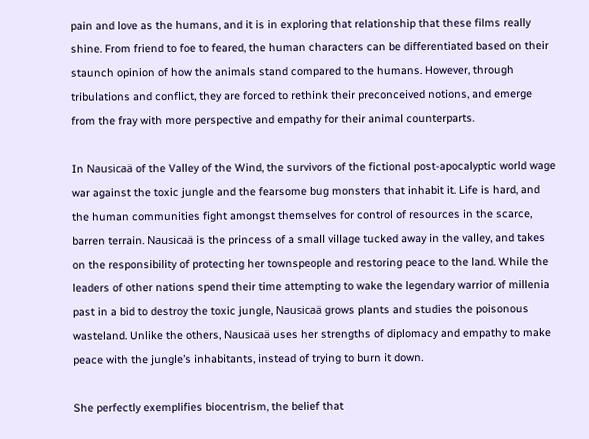pain and love as the humans, and it is in exploring that relationship that these films really shine. From friend to foe to feared, the human characters can be differentiated based on their staunch opinion of how the animals stand compared to the humans. However, through tribulations and conflict, they are forced to rethink their preconceived notions, and emerge from the fray with more perspective and empathy for their animal counterparts.

In Nausicaä of the Valley of the Wind, the survivors of the fictional post-apocalyptic world wage war against the toxic jungle and the fearsome bug monsters that inhabit it. Life is hard, and the human communities fight amongst themselves for control of resources in the scarce, barren terrain. Nausicaä is the princess of a small village tucked away in the valley, and takes on the responsibility of protecting her townspeople and restoring peace to the land. While the leaders of other nations spend their time attempting to wake the legendary warrior of millenia past in a bid to destroy the toxic jungle, Nausicaä grows plants and studies the poisonous wasteland. Unlike the others, Nausicaä uses her strengths of diplomacy and empathy to make peace with the jungle’s inhabitants, instead of trying to burn it down.

She perfectly exemplifies biocentrism, the belief that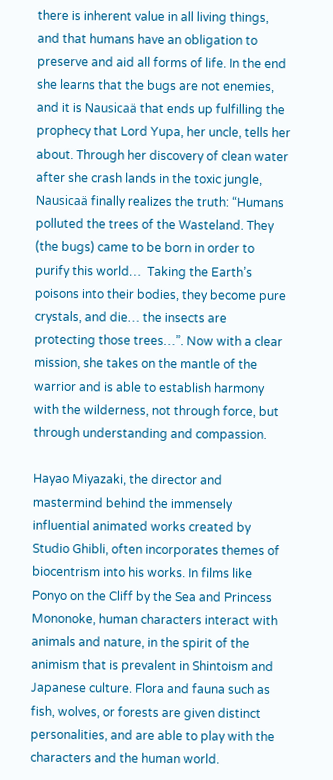there is inherent value in all living things, and that humans have an obligation to preserve and aid all forms of life. In the end she learns that the bugs are not enemies, and it is Nausicaä that ends up fulfilling the prophecy that Lord Yupa, her uncle, tells her about. Through her discovery of clean water after she crash lands in the toxic jungle, Nausicaä finally realizes the truth: “Humans polluted the trees of the Wasteland. They (the bugs) came to be born in order to purify this world…  Taking the Earth’s poisons into their bodies, they become pure crystals, and die… the insects are protecting those trees…”. Now with a clear mission, she takes on the mantle of the warrior and is able to establish harmony with the wilderness, not through force, but through understanding and compassion.

Hayao Miyazaki, the director and mastermind behind the immensely influential animated works created by Studio Ghibli, often incorporates themes of biocentrism into his works. In films like Ponyo on the Cliff by the Sea and Princess Mononoke, human characters interact with animals and nature, in the spirit of the animism that is prevalent in Shintoism and Japanese culture. Flora and fauna such as fish, wolves, or forests are given distinct personalities, and are able to play with the characters and the human world.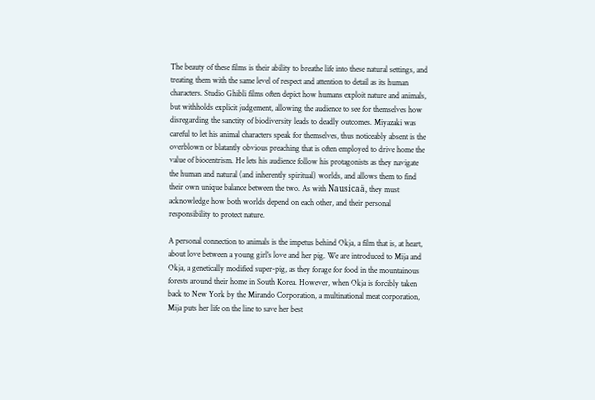The beauty of these films is their ability to breathe life into these natural settings, and treating them with the same level of respect and attention to detail as its human characters. Studio Ghibli films often depict how humans exploit nature and animals, but withholds explicit judgement, allowing the audience to see for themselves how disregarding the sanctity of biodiversity leads to deadly outcomes. Miyazaki was careful to let his animal characters speak for themselves, thus noticeably absent is the overblown or blatantly obvious preaching that is often employed to drive home the value of biocentrism. He lets his audience follow his protagonists as they navigate the human and natural (and inherently spiritual) worlds, and allows them to find their own unique balance between the two. As with Nausicaä, they must acknowledge how both worlds depend on each other, and their personal responsibility to protect nature.

A personal connection to animals is the impetus behind Okja, a film that is, at heart, about love between a young girl’s love and her pig. We are introduced to Mija and Okja, a genetically modified super-pig, as they forage for food in the mountainous forests around their home in South Korea. However, when Okja is forcibly taken back to New York by the Mirando Corporation, a multinational meat corporation, Mija puts her life on the line to save her best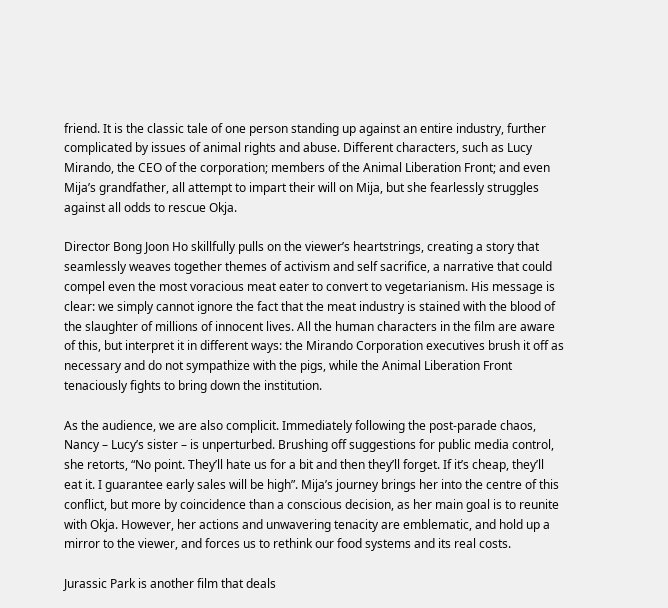friend. It is the classic tale of one person standing up against an entire industry, further complicated by issues of animal rights and abuse. Different characters, such as Lucy Mirando, the CEO of the corporation; members of the Animal Liberation Front; and even Mija’s grandfather, all attempt to impart their will on Mija, but she fearlessly struggles against all odds to rescue Okja.

Director Bong Joon Ho skillfully pulls on the viewer’s heartstrings, creating a story that seamlessly weaves together themes of activism and self sacrifice, a narrative that could compel even the most voracious meat eater to convert to vegetarianism. His message is clear: we simply cannot ignore the fact that the meat industry is stained with the blood of the slaughter of millions of innocent lives. All the human characters in the film are aware of this, but interpret it in different ways: the Mirando Corporation executives brush it off as necessary and do not sympathize with the pigs, while the Animal Liberation Front tenaciously fights to bring down the institution.

As the audience, we are also complicit. Immediately following the post-parade chaos, Nancy – Lucy’s sister – is unperturbed. Brushing off suggestions for public media control, she retorts, “No point. They’ll hate us for a bit and then they’ll forget. If it’s cheap, they’ll eat it. I guarantee early sales will be high”. Mija’s journey brings her into the centre of this conflict, but more by coincidence than a conscious decision, as her main goal is to reunite with Okja. However, her actions and unwavering tenacity are emblematic, and hold up a mirror to the viewer, and forces us to rethink our food systems and its real costs.

Jurassic Park is another film that deals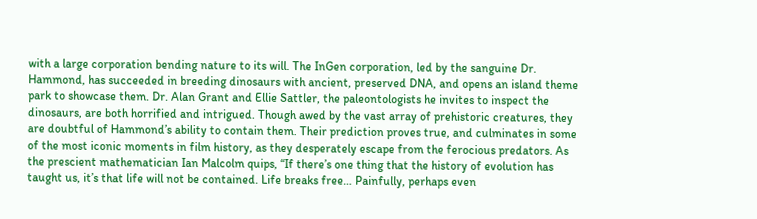with a large corporation bending nature to its will. The InGen corporation, led by the sanguine Dr. Hammond, has succeeded in breeding dinosaurs with ancient, preserved DNA, and opens an island theme park to showcase them. Dr. Alan Grant and Ellie Sattler, the paleontologists he invites to inspect the dinosaurs, are both horrified and intrigued. Though awed by the vast array of prehistoric creatures, they are doubtful of Hammond’s ability to contain them. Their prediction proves true, and culminates in some of the most iconic moments in film history, as they desperately escape from the ferocious predators. As the prescient mathematician Ian Malcolm quips, “If there’s one thing that the history of evolution has taught us, it’s that life will not be contained. Life breaks free… Painfully, perhaps even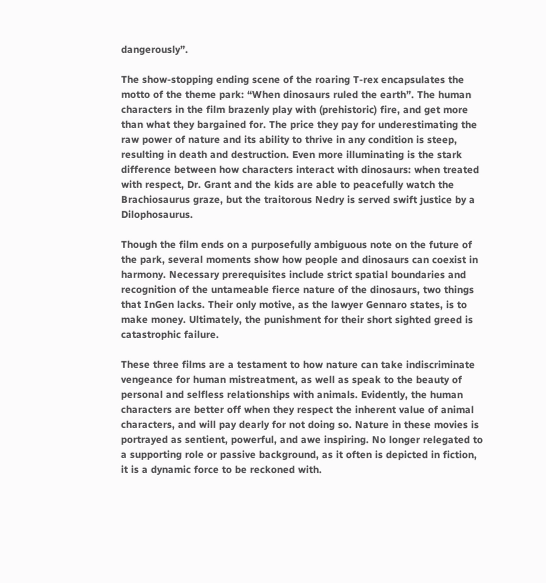dangerously”.

The show-stopping ending scene of the roaring T-rex encapsulates the motto of the theme park: “When dinosaurs ruled the earth”. The human characters in the film brazenly play with (prehistoric) fire, and get more than what they bargained for. The price they pay for underestimating the raw power of nature and its ability to thrive in any condition is steep, resulting in death and destruction. Even more illuminating is the stark difference between how characters interact with dinosaurs: when treated with respect, Dr. Grant and the kids are able to peacefully watch the Brachiosaurus graze, but the traitorous Nedry is served swift justice by a Dilophosaurus.

Though the film ends on a purposefully ambiguous note on the future of the park, several moments show how people and dinosaurs can coexist in harmony. Necessary prerequisites include strict spatial boundaries and recognition of the untameable fierce nature of the dinosaurs, two things that InGen lacks. Their only motive, as the lawyer Gennaro states, is to make money. Ultimately, the punishment for their short sighted greed is catastrophic failure.

These three films are a testament to how nature can take indiscriminate vengeance for human mistreatment, as well as speak to the beauty of personal and selfless relationships with animals. Evidently, the human characters are better off when they respect the inherent value of animal characters, and will pay dearly for not doing so. Nature in these movies is portrayed as sentient, powerful, and awe inspiring. No longer relegated to a supporting role or passive background, as it often is depicted in fiction, it is a dynamic force to be reckoned with.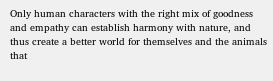Only human characters with the right mix of goodness and empathy can establish harmony with nature, and thus create a better world for themselves and the animals that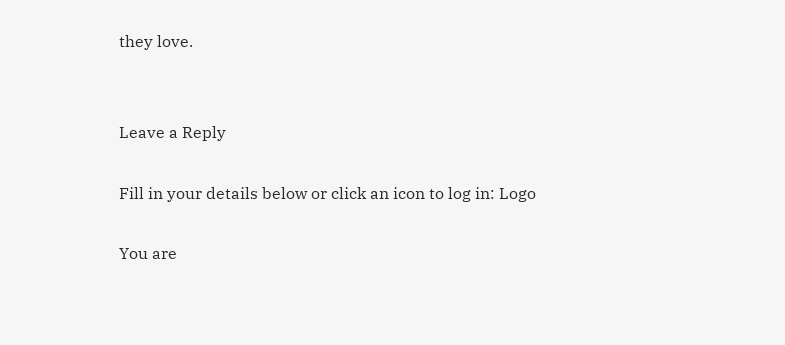they love.


Leave a Reply

Fill in your details below or click an icon to log in: Logo

You are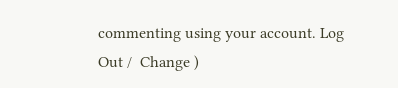commenting using your account. Log Out /  Change )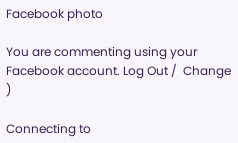Facebook photo

You are commenting using your Facebook account. Log Out /  Change )

Connecting to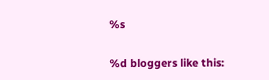%s

%d bloggers like this: